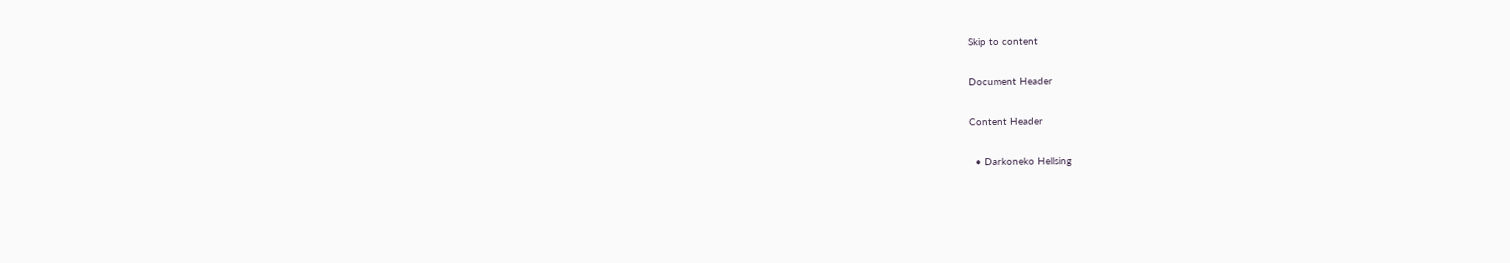Skip to content

Document Header

Content Header

  • Darkoneko Hellsing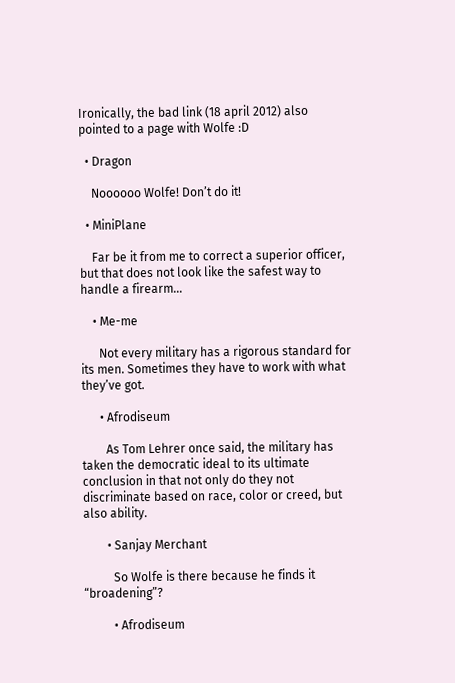Ironically, the bad link (18 april 2012) also pointed to a page with Wolfe :D

  • Dragon

    Noooooo Wolfe! Don’t do it!

  • MiniPlane

    Far be it from me to correct a superior officer, but that does not look like the safest way to handle a firearm…

    • Me-me

      Not every military has a rigorous standard for its men. Sometimes they have to work with what they’ve got.

      • Afrodiseum

        As Tom Lehrer once said, the military has taken the democratic ideal to its ultimate conclusion in that not only do they not discriminate based on race, color or creed, but also ability.

        • Sanjay Merchant

          So Wolfe is there because he finds it “broadening”?

          • Afrodiseum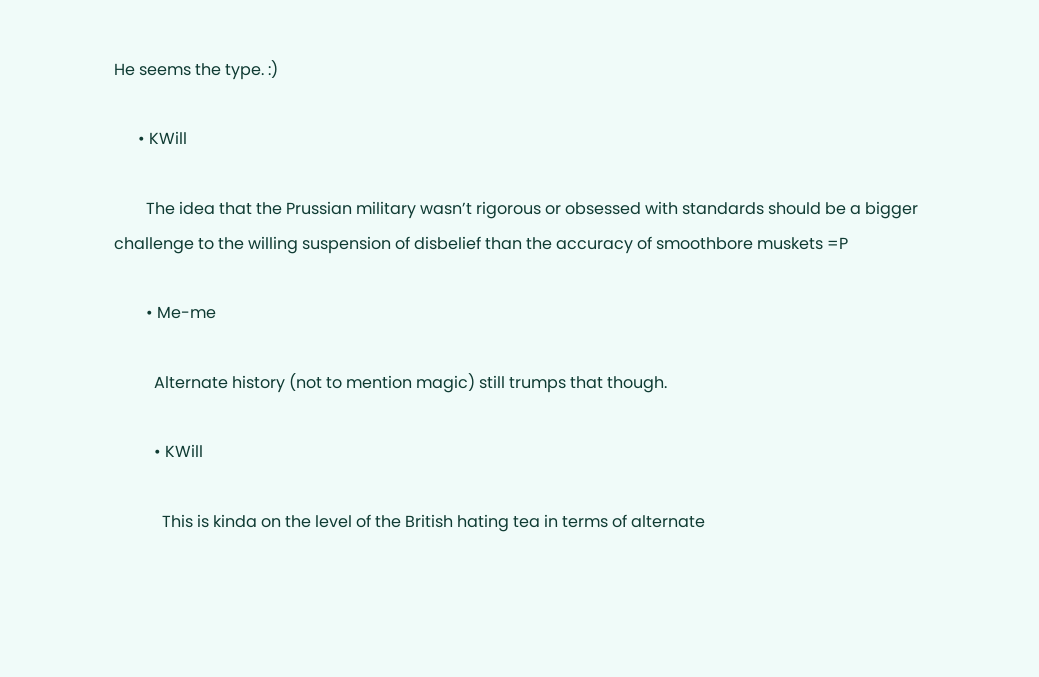He seems the type. :)

      • KWill

        The idea that the Prussian military wasn’t rigorous or obsessed with standards should be a bigger challenge to the willing suspension of disbelief than the accuracy of smoothbore muskets =P

        • Me-me

          Alternate history (not to mention magic) still trumps that though.

          • KWill

            This is kinda on the level of the British hating tea in terms of alternate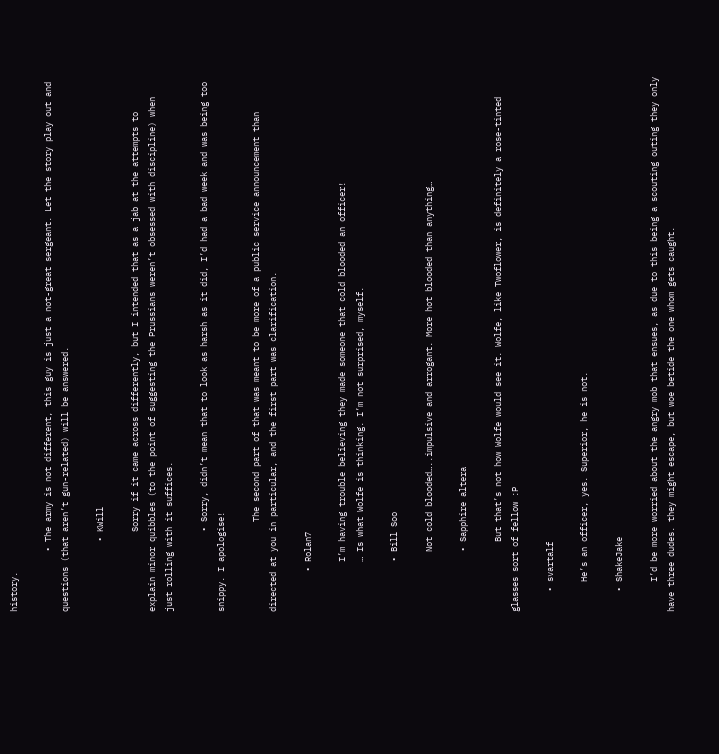history.

            • The army is not different, this guy is just a not-great sergeant. Let the story play out and questions (that aren’t gun-related) will be answered.

              • KWill

                Sorry if it came across differently, but I intended that as a jab at the attempts to explain minor quibbles (to the point of suggesting the Prussians weren’t obsessed with discipline) when just rolling with it suffices.

                • Sorry, didn’t mean that to look as harsh as it did, I’d had a bad week and was being too snippy. I apologise!

                  The second part of that was meant to be more of a public service announcement than directed at you in particular, and the first part was clarification.

        • Rolan7

          I’m having trouble believing they made someone that cold blooded an officer!
          … Is what Wolfe is thinking. I’m not surprised, myself.

          • Bill Soo

            Not cold blooded…..impulsive and arrogant. More hot blooded than anything…

            • Sapphire altera

              But that’s not how Wolfe would see it. Wolfe, like Twoflower, is definitely a rose-tinted glasses sort of fellow :P

    • svartalf

      He’s an officer, yes. Superior, he is not.

    • ShakeJake

      I’d be more worried about the angry mob that ensues, as due to this being a scouting outing they only have three dudes. they might escape, but woe betide the one whom gets caught.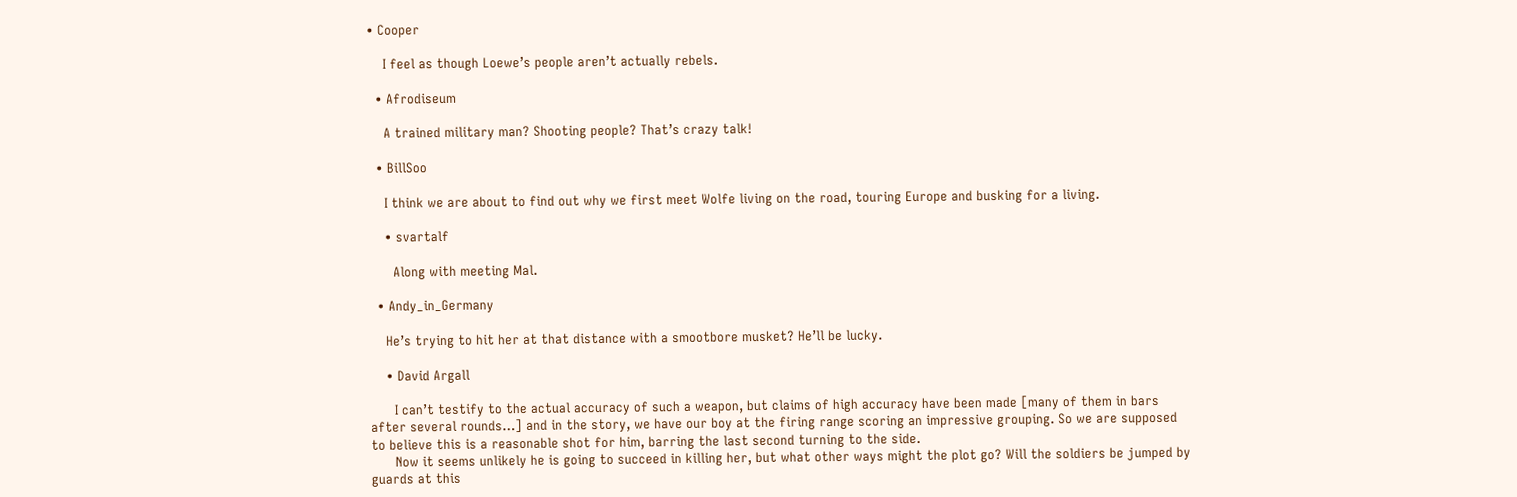• Cooper

    I feel as though Loewe’s people aren’t actually rebels.

  • Afrodiseum

    A trained military man? Shooting people? That’s crazy talk!

  • BillSoo

    I think we are about to find out why we first meet Wolfe living on the road, touring Europe and busking for a living.

    • svartalf

      Along with meeting Mal.

  • Andy_in_Germany

    He’s trying to hit her at that distance with a smootbore musket? He’ll be lucky.

    • David Argall

      I can’t testify to the actual accuracy of such a weapon, but claims of high accuracy have been made [many of them in bars after several rounds…] and in the story, we have our boy at the firing range scoring an impressive grouping. So we are supposed to believe this is a reasonable shot for him, barring the last second turning to the side.
      Now it seems unlikely he is going to succeed in killing her, but what other ways might the plot go? Will the soldiers be jumped by guards at this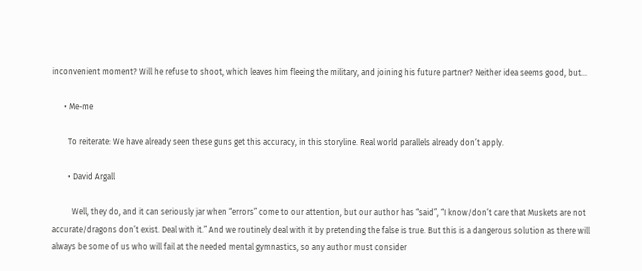inconvenient moment? Will he refuse to shoot, which leaves him fleeing the military, and joining his future partner? Neither idea seems good, but…

      • Me-me

        To reiterate: We have already seen these guns get this accuracy, in this storyline. Real world parallels already don’t apply.

        • David Argall

          Well, they do, and it can seriously jar when “errors” come to our attention, but our author has “said”, “I know/don’t care that Muskets are not accurate/dragons don’t exist. Deal with it.” And we routinely deal with it by pretending the false is true. But this is a dangerous solution as there will always be some of us who will fail at the needed mental gymnastics, so any author must consider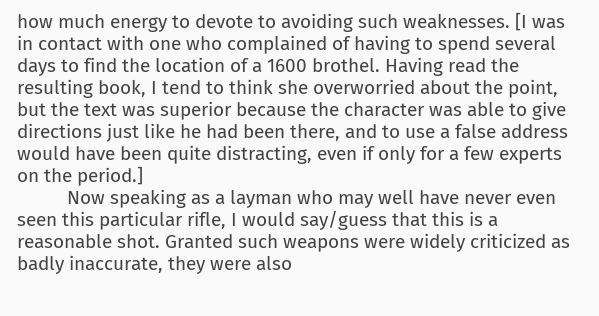how much energy to devote to avoiding such weaknesses. [I was in contact with one who complained of having to spend several days to find the location of a 1600 brothel. Having read the resulting book, I tend to think she overworried about the point, but the text was superior because the character was able to give directions just like he had been there, and to use a false address would have been quite distracting, even if only for a few experts on the period.]
          Now speaking as a layman who may well have never even seen this particular rifle, I would say/guess that this is a reasonable shot. Granted such weapons were widely criticized as badly inaccurate, they were also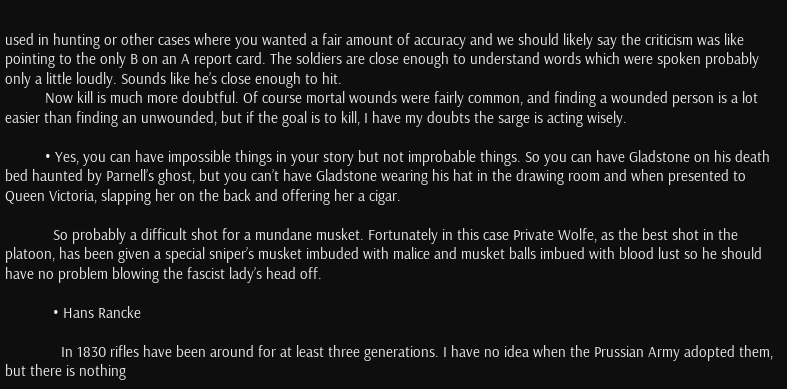used in hunting or other cases where you wanted a fair amount of accuracy and we should likely say the criticism was like pointing to the only B on an A report card. The soldiers are close enough to understand words which were spoken probably only a little loudly. Sounds like he’s close enough to hit.
          Now kill is much more doubtful. Of course mortal wounds were fairly common, and finding a wounded person is a lot easier than finding an unwounded, but if the goal is to kill, I have my doubts the sarge is acting wisely.

          • Yes, you can have impossible things in your story but not improbable things. So you can have Gladstone on his death bed haunted by Parnell’s ghost, but you can’t have Gladstone wearing his hat in the drawing room and when presented to Queen Victoria, slapping her on the back and offering her a cigar.

            So probably a difficult shot for a mundane musket. Fortunately in this case Private Wolfe, as the best shot in the platoon, has been given a special sniper’s musket imbuded with malice and musket balls imbued with blood lust so he should have no problem blowing the fascist lady’s head off.

            • Hans Rancke

              In 1830 rifles have been around for at least three generations. I have no idea when the Prussian Army adopted them, but there is nothing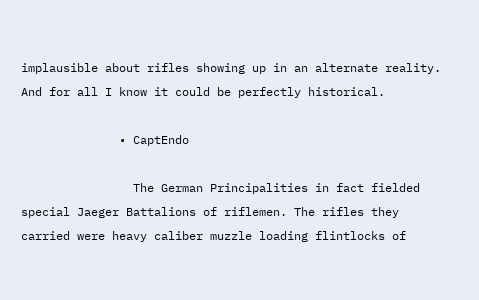implausible about rifles showing up in an alternate reality. And for all I know it could be perfectly historical.

              • CaptEndo

                The German Principalities in fact fielded special Jaeger Battalions of riflemen. The rifles they carried were heavy caliber muzzle loading flintlocks of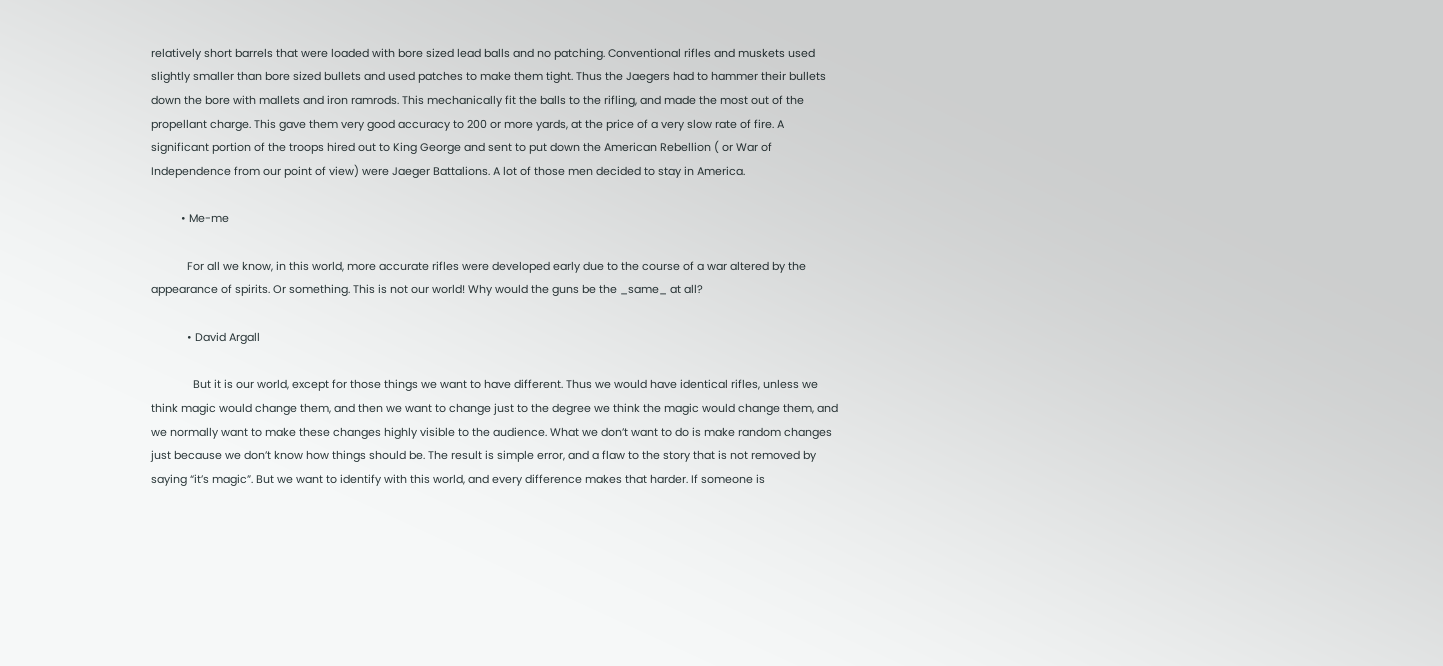relatively short barrels that were loaded with bore sized lead balls and no patching. Conventional rifles and muskets used slightly smaller than bore sized bullets and used patches to make them tight. Thus the Jaegers had to hammer their bullets down the bore with mallets and iron ramrods. This mechanically fit the balls to the rifling, and made the most out of the propellant charge. This gave them very good accuracy to 200 or more yards, at the price of a very slow rate of fire. A significant portion of the troops hired out to King George and sent to put down the American Rebellion ( or War of Independence from our point of view) were Jaeger Battalions. A lot of those men decided to stay in America.

          • Me-me

            For all we know, in this world, more accurate rifles were developed early due to the course of a war altered by the appearance of spirits. Or something. This is not our world! Why would the guns be the _same_ at all?

            • David Argall

              But it is our world, except for those things we want to have different. Thus we would have identical rifles, unless we think magic would change them, and then we want to change just to the degree we think the magic would change them, and we normally want to make these changes highly visible to the audience. What we don’t want to do is make random changes just because we don’t know how things should be. The result is simple error, and a flaw to the story that is not removed by saying “it’s magic”. But we want to identify with this world, and every difference makes that harder. If someone is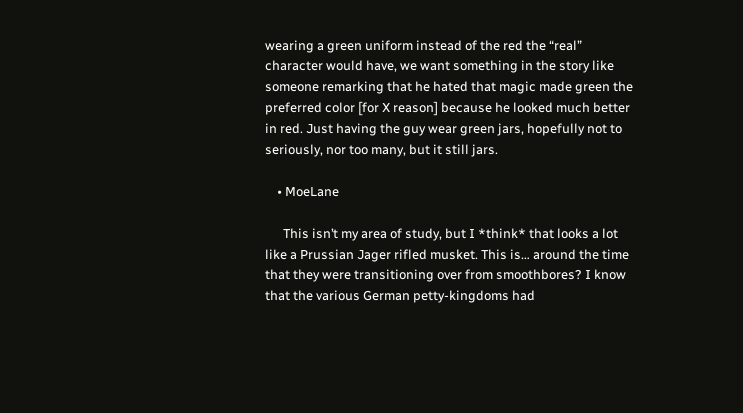wearing a green uniform instead of the red the “real” character would have, we want something in the story like someone remarking that he hated that magic made green the preferred color [for X reason] because he looked much better in red. Just having the guy wear green jars, hopefully not to seriously, nor too many, but it still jars.

    • MoeLane

      This isn’t my area of study, but I *think* that looks a lot like a Prussian Jager rifled musket. This is… around the time that they were transitioning over from smoothbores? I know that the various German petty-kingdoms had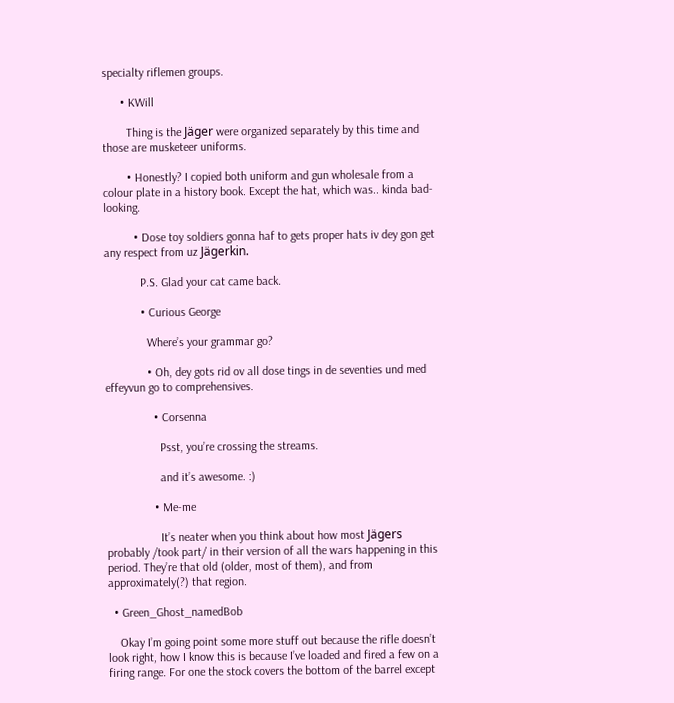specialty riflemen groups.

      • KWill

        Thing is the Jäger were organized separately by this time and those are musketeer uniforms.

        • Honestly? I copied both uniform and gun wholesale from a colour plate in a history book. Except the hat, which was.. kinda bad-looking.

          • Dose toy soldiers gonna haf to gets proper hats iv dey gon get any respect from uz Jägerkin.

            P.S. Glad your cat came back.

            • Curious George

              Where’s your grammar go?

              • Oh, dey gots rid ov all dose tings in de seventies und med effeyvun go to comprehensives.

                • Corsenna

                  Psst, you’re crossing the streams.

                  and it’s awesome. :)

                • Me-me

                  It’s neater when you think about how most Jägers probably /took part/ in their version of all the wars happening in this period. They’re that old (older, most of them), and from approximately(?) that region.

  • Green_Ghost_namedBob

    Okay I’m going point some more stuff out because the rifle doesn’t look right, how I know this is because I’ve loaded and fired a few on a firing range. For one the stock covers the bottom of the barrel except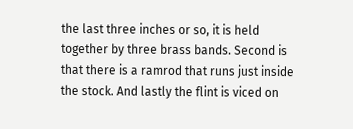the last three inches or so, it is held together by three brass bands. Second is that there is a ramrod that runs just inside the stock. And lastly the flint is viced on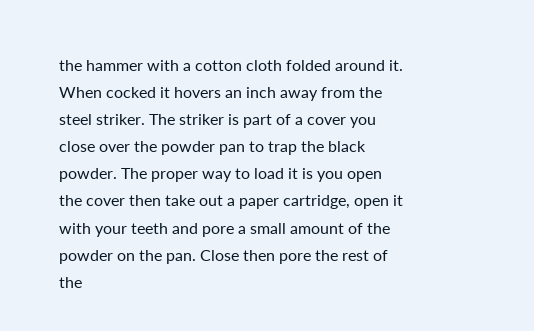the hammer with a cotton cloth folded around it. When cocked it hovers an inch away from the steel striker. The striker is part of a cover you close over the powder pan to trap the black powder. The proper way to load it is you open the cover then take out a paper cartridge, open it with your teeth and pore a small amount of the powder on the pan. Close then pore the rest of the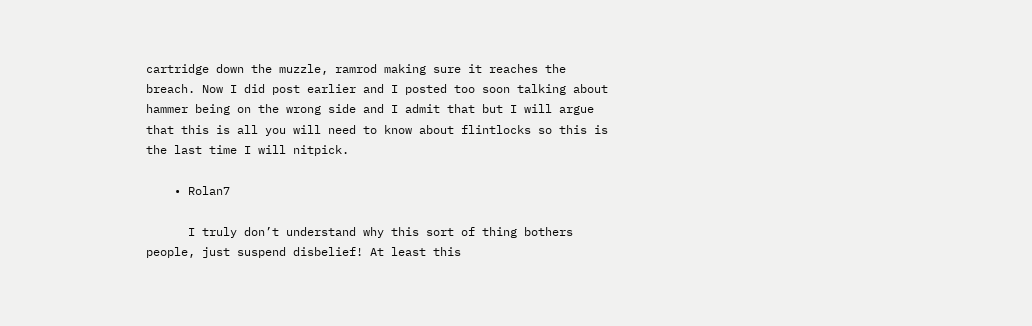cartridge down the muzzle, ramrod making sure it reaches the breach. Now I did post earlier and I posted too soon talking about hammer being on the wrong side and I admit that but I will argue that this is all you will need to know about flintlocks so this is the last time I will nitpick.

    • Rolan7

      I truly don’t understand why this sort of thing bothers people, just suspend disbelief! At least this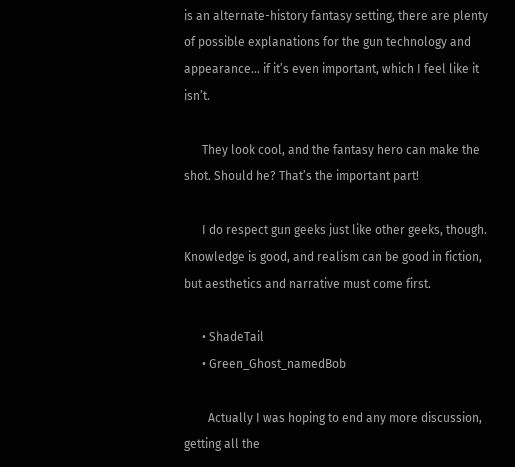is an alternate-history fantasy setting, there are plenty of possible explanations for the gun technology and appearance… if it’s even important, which I feel like it isn’t.

      They look cool, and the fantasy hero can make the shot. Should he? That’s the important part!

      I do respect gun geeks just like other geeks, though. Knowledge is good, and realism can be good in fiction, but aesthetics and narrative must come first.

      • ShadeTail
      • Green_Ghost_namedBob

        Actually I was hoping to end any more discussion, getting all the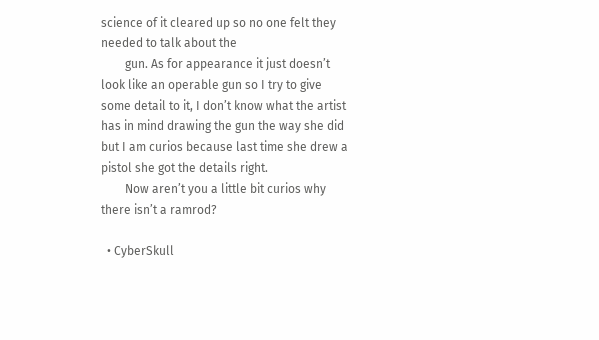science of it cleared up so no one felt they needed to talk about the
        gun. As for appearance it just doesn’t look like an operable gun so I try to give some detail to it, I don’t know what the artist has in mind drawing the gun the way she did but I am curios because last time she drew a pistol she got the details right.
        Now aren’t you a little bit curios why there isn’t a ramrod?

  • CyberSkull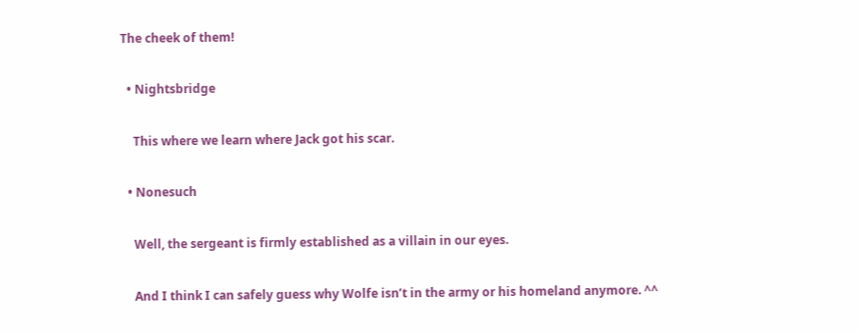The cheek of them!

  • Nightsbridge

    This where we learn where Jack got his scar.

  • Nonesuch

    Well, the sergeant is firmly established as a villain in our eyes.

    And I think I can safely guess why Wolfe isn’t in the army or his homeland anymore. ^^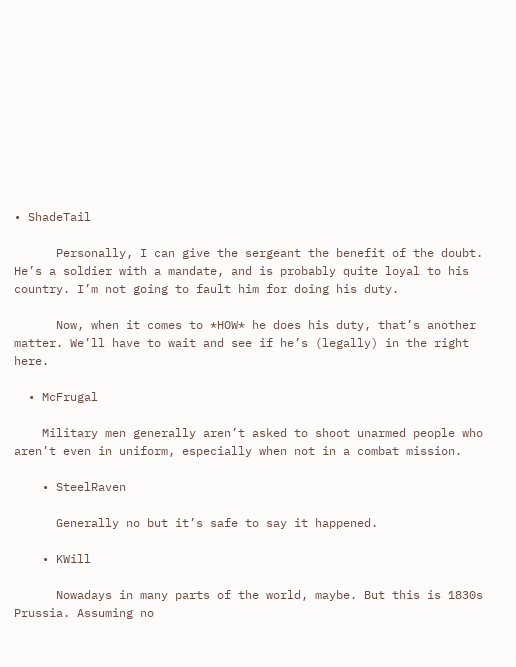• ShadeTail

      Personally, I can give the sergeant the benefit of the doubt. He’s a soldier with a mandate, and is probably quite loyal to his country. I’m not going to fault him for doing his duty.

      Now, when it comes to *HOW* he does his duty, that’s another matter. We’ll have to wait and see if he’s (legally) in the right here.

  • McFrugal

    Military men generally aren’t asked to shoot unarmed people who aren’t even in uniform, especially when not in a combat mission.

    • SteelRaven

      Generally no but it’s safe to say it happened.

    • KWill

      Nowadays in many parts of the world, maybe. But this is 1830s Prussia. Assuming no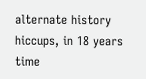alternate history hiccups, in 18 years time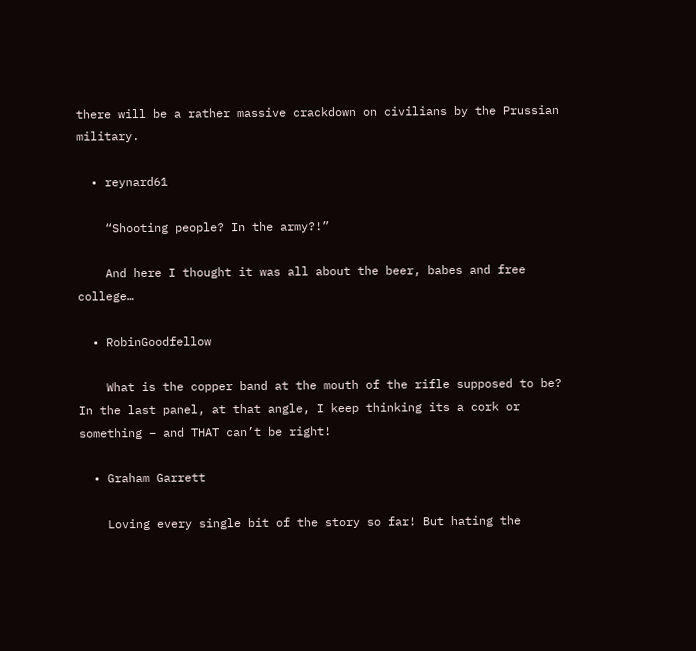there will be a rather massive crackdown on civilians by the Prussian military.

  • reynard61

    “Shooting people? In the army?!”

    And here I thought it was all about the beer, babes and free college…

  • RobinGoodfellow

    What is the copper band at the mouth of the rifle supposed to be? In the last panel, at that angle, I keep thinking its a cork or something – and THAT can’t be right!

  • Graham Garrett

    Loving every single bit of the story so far! But hating the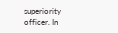superiority officer. In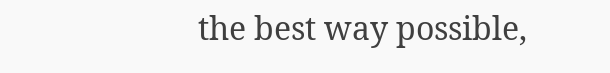the best way possible,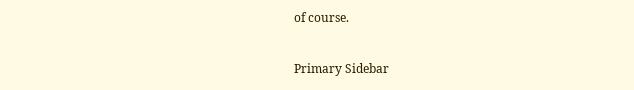of course.

Primary Sidebar